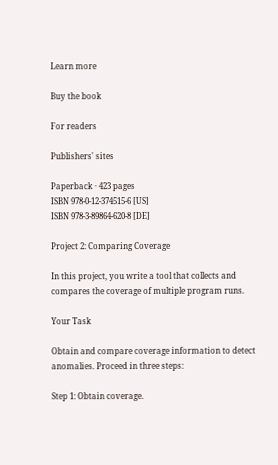Learn more

Buy the book

For readers

Publishers' sites

Paperback · 423 pages
ISBN 978-0-12-374515-6 [US]
ISBN 978-3-89864-620-8 [DE]

Project 2: Comparing Coverage

In this project, you write a tool that collects and compares the coverage of multiple program runs.

Your Task

Obtain and compare coverage information to detect anomalies. Proceed in three steps:

Step 1: Obtain coverage.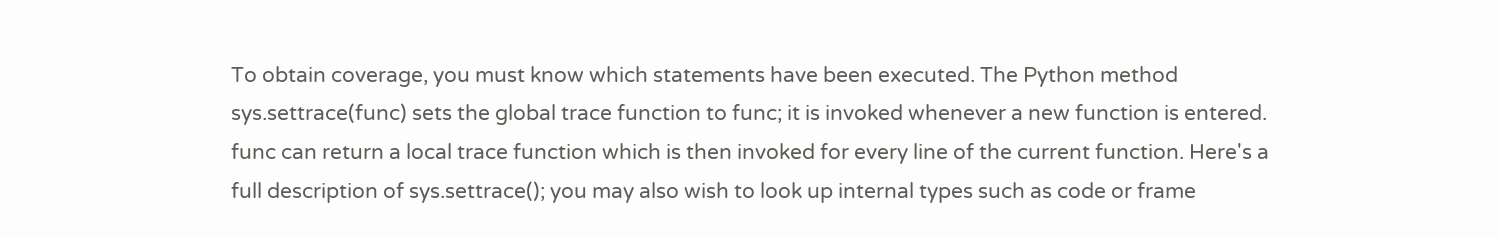To obtain coverage, you must know which statements have been executed. The Python method sys.settrace(func) sets the global trace function to func; it is invoked whenever a new function is entered. func can return a local trace function which is then invoked for every line of the current function. Here's a full description of sys.settrace(); you may also wish to look up internal types such as code or frame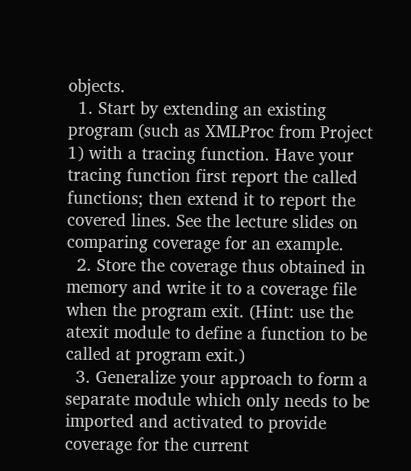objects.
  1. Start by extending an existing program (such as XMLProc from Project 1) with a tracing function. Have your tracing function first report the called functions; then extend it to report the covered lines. See the lecture slides on comparing coverage for an example.
  2. Store the coverage thus obtained in memory and write it to a coverage file when the program exit. (Hint: use the atexit module to define a function to be called at program exit.)
  3. Generalize your approach to form a separate module which only needs to be imported and activated to provide coverage for the current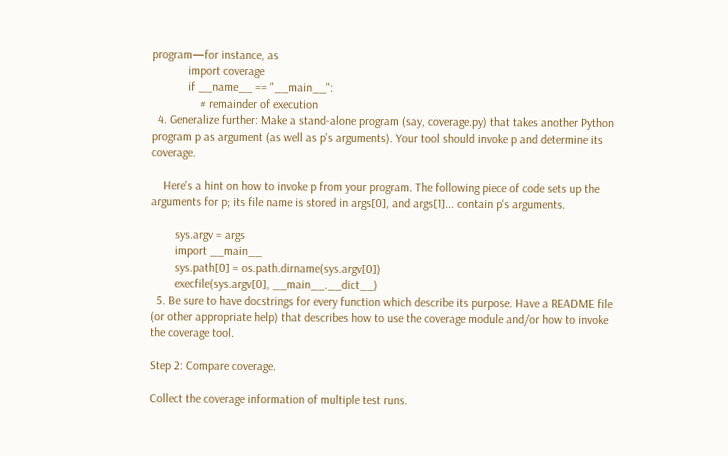program—for instance, as
            import coverage
            if __name__ == "__main__":
                # remainder of execution
  4. Generalize further: Make a stand-alone program (say, coverage.py) that takes another Python program p as argument (as well as p's arguments). Your tool should invoke p and determine its coverage.

    Here's a hint on how to invoke p from your program. The following piece of code sets up the arguments for p; its file name is stored in args[0], and args[1]... contain p's arguments.

        sys.argv = args
        import __main__
        sys.path[0] = os.path.dirname(sys.argv[0])
        execfile(sys.argv[0], __main__.__dict__)
  5. Be sure to have docstrings for every function which describe its purpose. Have a README file (or other appropriate help) that describes how to use the coverage module and/or how to invoke the coverage tool.

Step 2: Compare coverage.

Collect the coverage information of multiple test runs.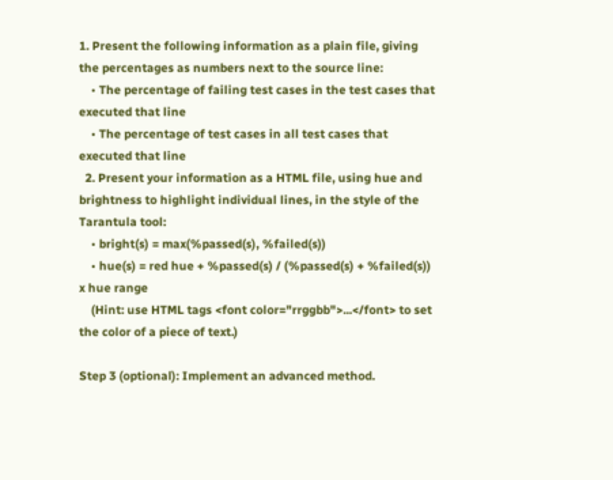1. Present the following information as a plain file, giving the percentages as numbers next to the source line:
    • The percentage of failing test cases in the test cases that executed that line
    • The percentage of test cases in all test cases that executed that line
  2. Present your information as a HTML file, using hue and brightness to highlight individual lines, in the style of the Tarantula tool:
    • bright(s) = max(%passed(s), %failed(s))
    • hue(s) = red hue + %passed(s) / (%passed(s) + %failed(s)) x hue range
    (Hint: use HTML tags <font color="rrggbb">...</font> to set the color of a piece of text.)

Step 3 (optional): Implement an advanced method.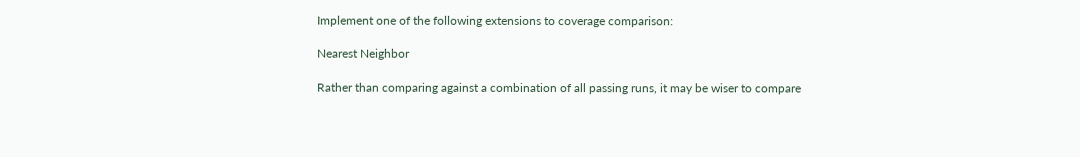Implement one of the following extensions to coverage comparison:

Nearest Neighbor

Rather than comparing against a combination of all passing runs, it may be wiser to compare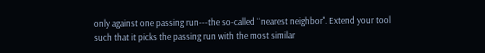only against one passing run---the so-called ``nearest neighbor''. Extend your tool such that it picks the passing run with the most similar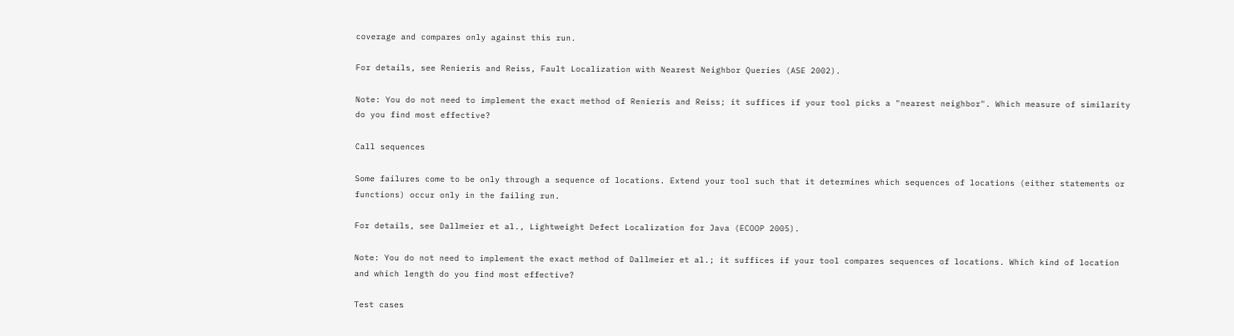coverage and compares only against this run.

For details, see Renieris and Reiss, Fault Localization with Nearest Neighbor Queries (ASE 2002).

Note: You do not need to implement the exact method of Renieris and Reiss; it suffices if your tool picks a "nearest neighbor". Which measure of similarity do you find most effective?

Call sequences

Some failures come to be only through a sequence of locations. Extend your tool such that it determines which sequences of locations (either statements or functions) occur only in the failing run.

For details, see Dallmeier et al., Lightweight Defect Localization for Java (ECOOP 2005).

Note: You do not need to implement the exact method of Dallmeier et al.; it suffices if your tool compares sequences of locations. Which kind of location and which length do you find most effective?

Test cases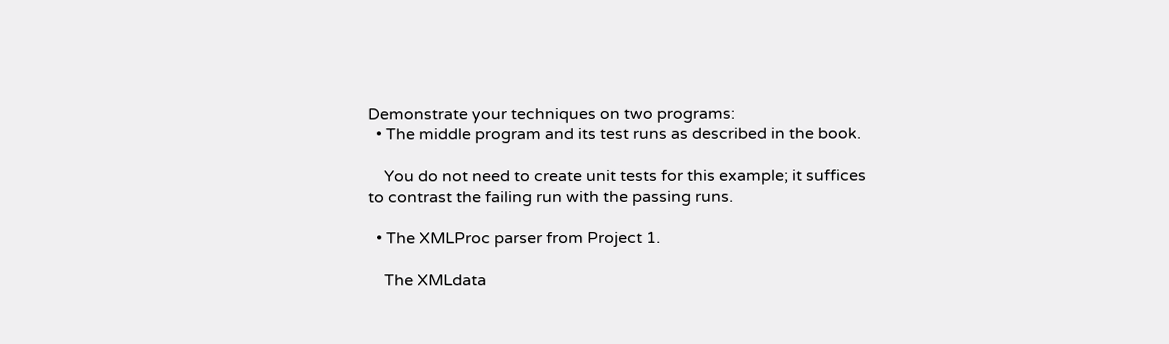Demonstrate your techniques on two programs:
  • The middle program and its test runs as described in the book.

    You do not need to create unit tests for this example; it suffices to contrast the failing run with the passing runs.

  • The XMLProc parser from Project 1.

    The XMLdata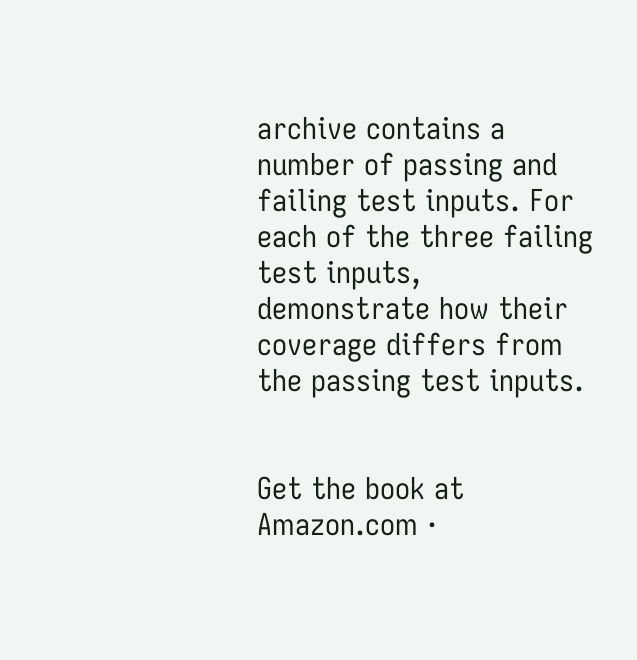archive contains a number of passing and failing test inputs. For each of the three failing test inputs, demonstrate how their coverage differs from the passing test inputs.


Get the book at Amazon.com ·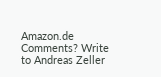Amazon.de
Comments? Write to Andreas Zeller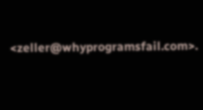<zeller@whyprogramsfail.com>.